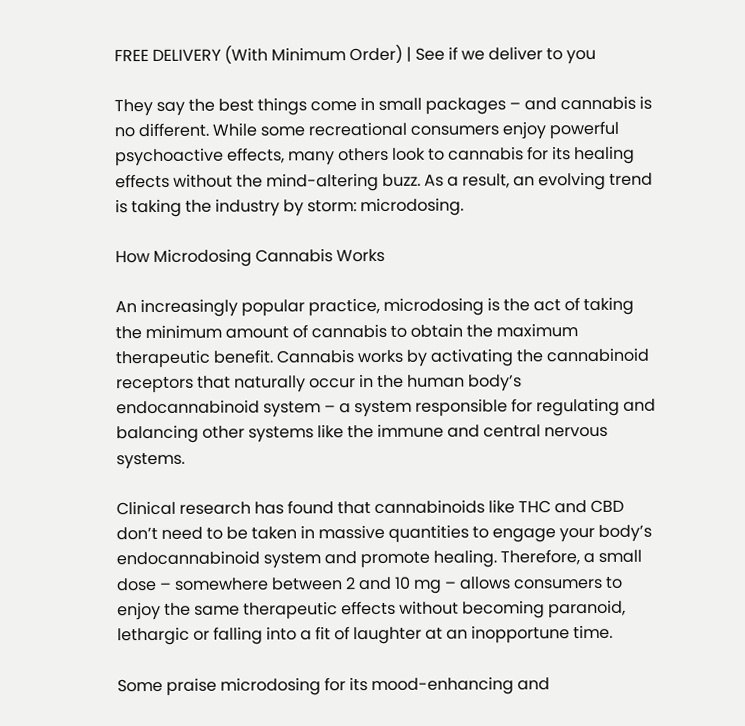FREE DELIVERY (With Minimum Order) | See if we deliver to you

They say the best things come in small packages – and cannabis is no different. While some recreational consumers enjoy powerful psychoactive effects, many others look to cannabis for its healing effects without the mind-altering buzz. As a result, an evolving trend is taking the industry by storm: microdosing.

How Microdosing Cannabis Works

An increasingly popular practice, microdosing is the act of taking the minimum amount of cannabis to obtain the maximum therapeutic benefit. Cannabis works by activating the cannabinoid receptors that naturally occur in the human body’s endocannabinoid system – a system responsible for regulating and balancing other systems like the immune and central nervous systems.

Clinical research has found that cannabinoids like THC and CBD don’t need to be taken in massive quantities to engage your body’s endocannabinoid system and promote healing. Therefore, a small dose – somewhere between 2 and 10 mg – allows consumers to enjoy the same therapeutic effects without becoming paranoid, lethargic or falling into a fit of laughter at an inopportune time.

Some praise microdosing for its mood-enhancing and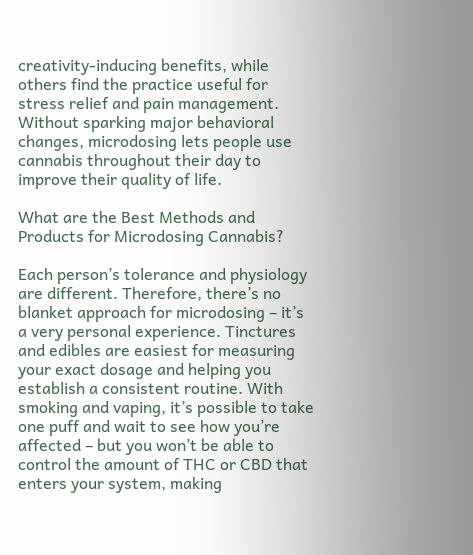creativity-inducing benefits, while others find the practice useful for stress relief and pain management. Without sparking major behavioral changes, microdosing lets people use cannabis throughout their day to improve their quality of life.

What are the Best Methods and Products for Microdosing Cannabis?

Each person’s tolerance and physiology are different. Therefore, there’s no blanket approach for microdosing – it’s a very personal experience. Tinctures and edibles are easiest for measuring your exact dosage and helping you establish a consistent routine. With smoking and vaping, it’s possible to take one puff and wait to see how you’re affected – but you won’t be able to control the amount of THC or CBD that enters your system, making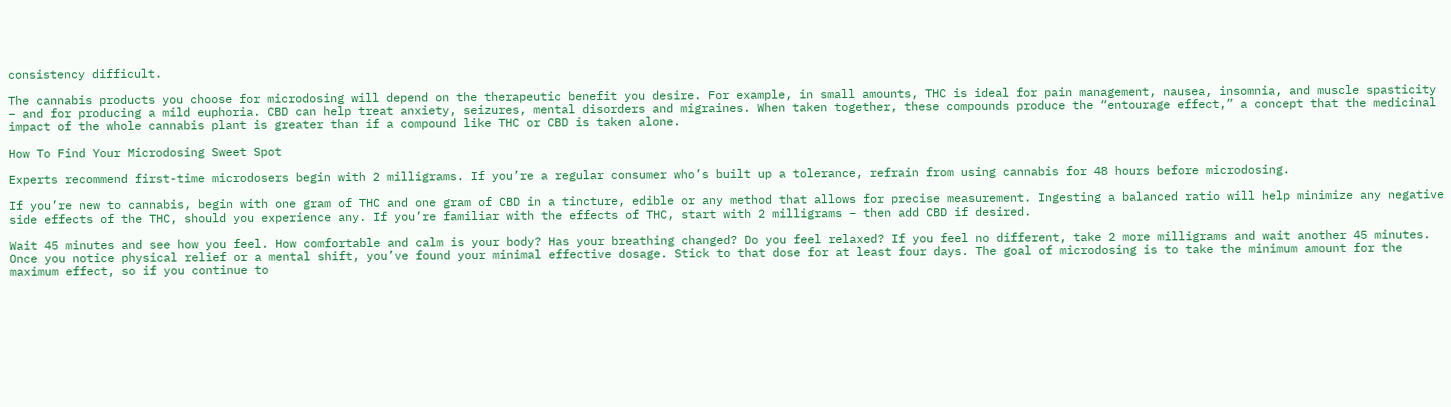consistency difficult.

The cannabis products you choose for microdosing will depend on the therapeutic benefit you desire. For example, in small amounts, THC is ideal for pain management, nausea, insomnia, and muscle spasticity – and for producing a mild euphoria. CBD can help treat anxiety, seizures, mental disorders and migraines. When taken together, these compounds produce the “entourage effect,” a concept that the medicinal impact of the whole cannabis plant is greater than if a compound like THC or CBD is taken alone.

How To Find Your Microdosing Sweet Spot

Experts recommend first-time microdosers begin with 2 milligrams. If you’re a regular consumer who’s built up a tolerance, refrain from using cannabis for 48 hours before microdosing.

If you’re new to cannabis, begin with one gram of THC and one gram of CBD in a tincture, edible or any method that allows for precise measurement. Ingesting a balanced ratio will help minimize any negative side effects of the THC, should you experience any. If you’re familiar with the effects of THC, start with 2 milligrams – then add CBD if desired.

Wait 45 minutes and see how you feel. How comfortable and calm is your body? Has your breathing changed? Do you feel relaxed? If you feel no different, take 2 more milligrams and wait another 45 minutes. Once you notice physical relief or a mental shift, you’ve found your minimal effective dosage. Stick to that dose for at least four days. The goal of microdosing is to take the minimum amount for the maximum effect, so if you continue to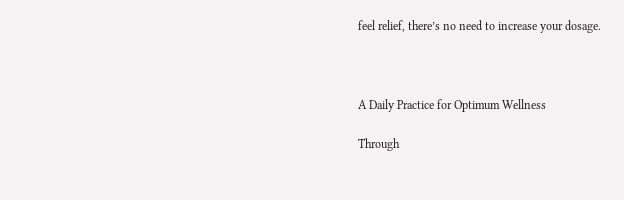feel relief, there’s no need to increase your dosage.



A Daily Practice for Optimum Wellness

Through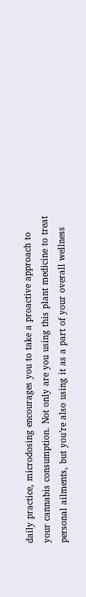daily practice, microdosing encourages you to take a proactive approach to your cannabis consumption. Not only are you using this plant medicine to treat personal ailments, but you’re also using it as a part of your overall wellness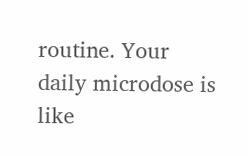routine. Your daily microdose is like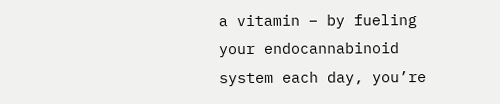a vitamin – by fueling your endocannabinoid system each day, you’re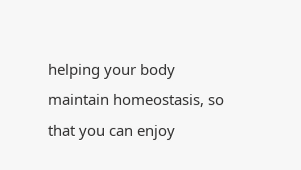helping your body maintain homeostasis, so that you can enjoy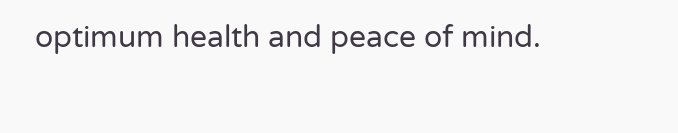optimum health and peace of mind.